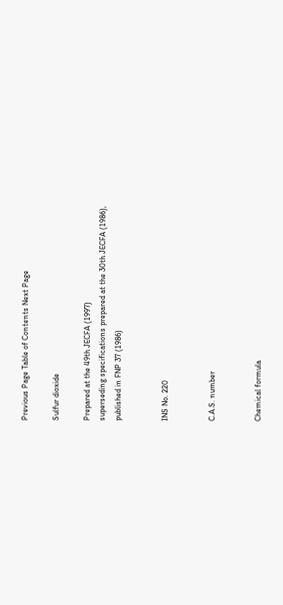Previous Page Table of Contents Next Page

Sulfur dioxide

Prepared at the 49th JECFA (1997)
superseding specifications prepared at the 30th JECFA (1986),
published in FNP 37 (1986)


INS No. 220


C.A.S. number


Chemical formula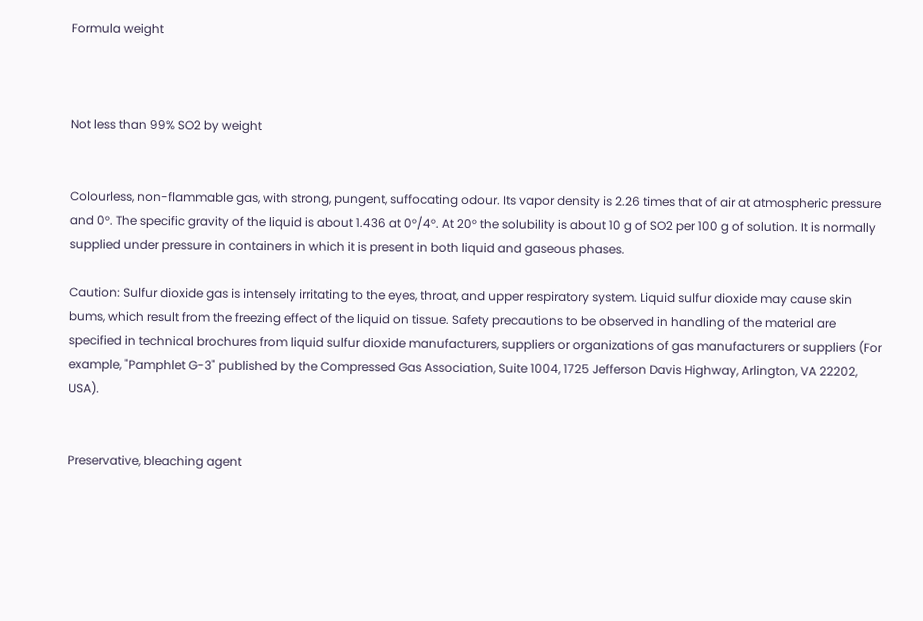Formula weight



Not less than 99% SO2 by weight


Colourless, non-flammable gas, with strong, pungent, suffocating odour. Its vapor density is 2.26 times that of air at atmospheric pressure and 0°. The specific gravity of the liquid is about 1.436 at 0°/4°. At 20° the solubility is about 10 g of SO2 per 100 g of solution. It is normally supplied under pressure in containers in which it is present in both liquid and gaseous phases.

Caution: Sulfur dioxide gas is intensely irritating to the eyes, throat, and upper respiratory system. Liquid sulfur dioxide may cause skin bums, which result from the freezing effect of the liquid on tissue. Safety precautions to be observed in handling of the material are specified in technical brochures from liquid sulfur dioxide manufacturers, suppliers or organizations of gas manufacturers or suppliers (For example, "Pamphlet G-3" published by the Compressed Gas Association, Suite 1004, 1725 Jefferson Davis Highway, Arlington, VA 22202, USA).


Preservative, bleaching agent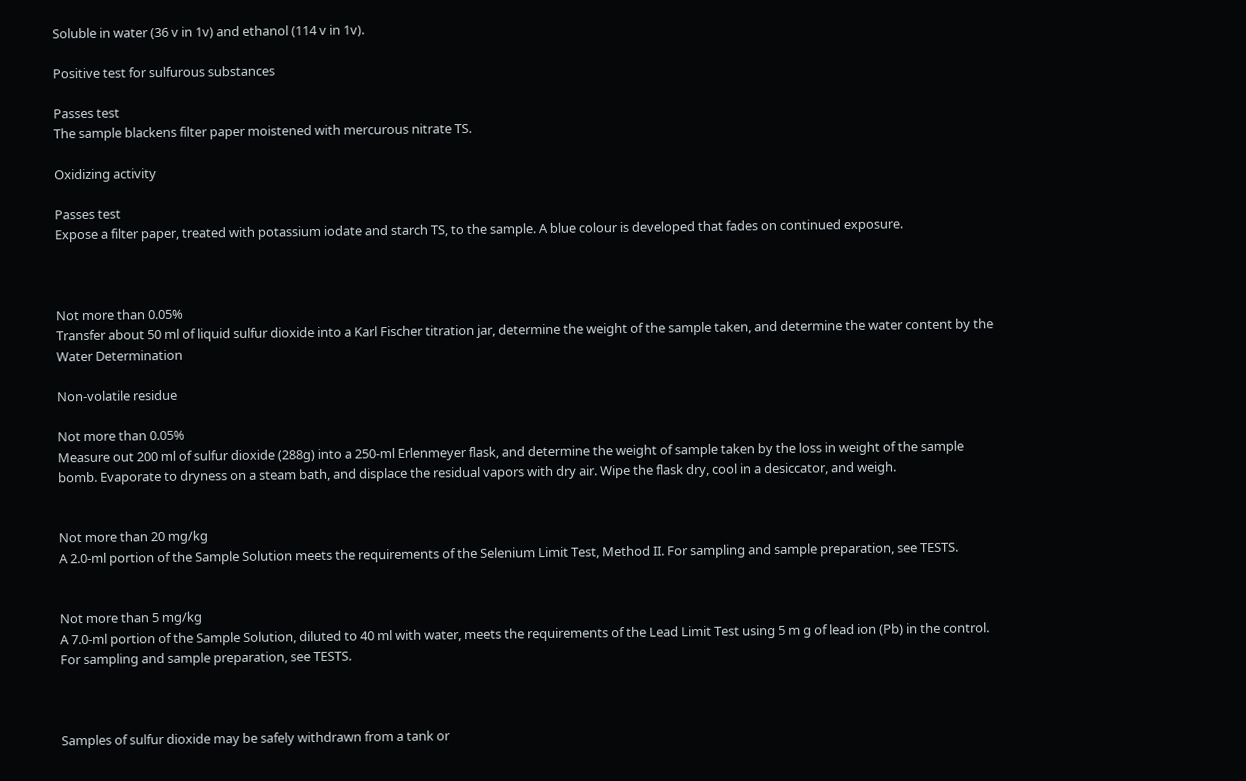Soluble in water (36 v in 1v) and ethanol (114 v in 1v).

Positive test for sulfurous substances

Passes test
The sample blackens filter paper moistened with mercurous nitrate TS.

Oxidizing activity

Passes test
Expose a filter paper, treated with potassium iodate and starch TS, to the sample. A blue colour is developed that fades on continued exposure.



Not more than 0.05%
Transfer about 50 ml of liquid sulfur dioxide into a Karl Fischer titration jar, determine the weight of the sample taken, and determine the water content by the Water Determination

Non-volatile residue

Not more than 0.05%
Measure out 200 ml of sulfur dioxide (288g) into a 250-ml Erlenmeyer flask, and determine the weight of sample taken by the loss in weight of the sample bomb. Evaporate to dryness on a steam bath, and displace the residual vapors with dry air. Wipe the flask dry, cool in a desiccator, and weigh.


Not more than 20 mg/kg
A 2.0-ml portion of the Sample Solution meets the requirements of the Selenium Limit Test, Method II. For sampling and sample preparation, see TESTS.


Not more than 5 mg/kg
A 7.0-ml portion of the Sample Solution, diluted to 40 ml with water, meets the requirements of the Lead Limit Test using 5 m g of lead ion (Pb) in the control. For sampling and sample preparation, see TESTS.



Samples of sulfur dioxide may be safely withdrawn from a tank or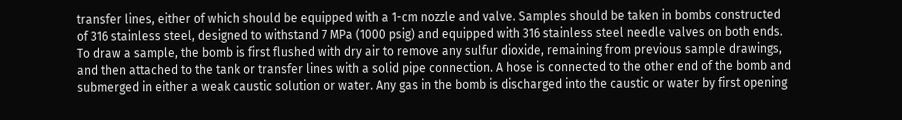transfer lines, either of which should be equipped with a 1-cm nozzle and valve. Samples should be taken in bombs constructed of 316 stainless steel, designed to withstand 7 MPa (1000 psig) and equipped with 316 stainless steel needle valves on both ends. To draw a sample, the bomb is first flushed with dry air to remove any sulfur dioxide, remaining from previous sample drawings, and then attached to the tank or transfer lines with a solid pipe connection. A hose is connected to the other end of the bomb and submerged in either a weak caustic solution or water. Any gas in the bomb is discharged into the caustic or water by first opening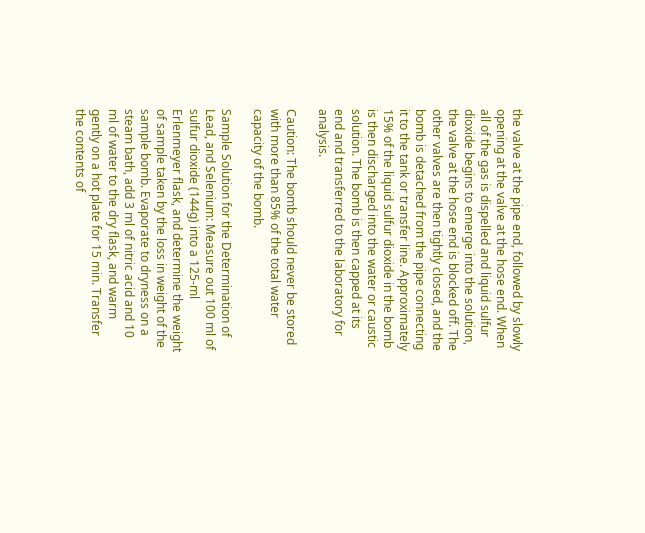the valve at the pipe end, followed by slowly opening at the valve at the hose end. When all of the gas is dispelled and liquid sulfur dioxide begins to emerge into the solution, the valve at the hose end is blocked off. The other valves are then tightly closed, and the bomb is detached from the pipe connecting it to the tank or transfer line. Approximately 15% of the liquid sulfur dioxide in the bomb is then discharged into the water or caustic solution. The bomb is then capped at its end and transferred to the laboratory for analysis.

Caution: The bomb should never be stored with more than 85% of the total water capacity of the bomb.

Sample Solution for the Determination of Lead, and Selenium: Measure out 100 ml of sulfur dioxide (144g) into a 125-ml Erlenmeyer flask, and determine the weight of sample taken by the loss in weight of the sample bomb. Evaporate to dryness on a steam bath, add 3 ml of nitric acid and 10 ml of water to the dry flask, and warm gently on a hot plate for 15 min. Transfer the contents of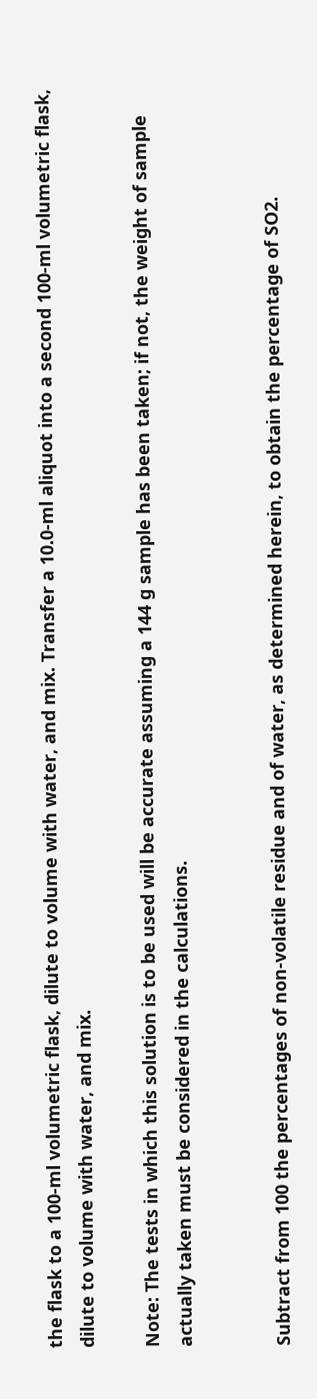the flask to a 100-ml volumetric flask, dilute to volume with water, and mix. Transfer a 10.0-ml aliquot into a second 100-ml volumetric flask, dilute to volume with water, and mix.

Note: The tests in which this solution is to be used will be accurate assuming a 144 g sample has been taken; if not, the weight of sample actually taken must be considered in the calculations.


Subtract from 100 the percentages of non-volatile residue and of water, as determined herein, to obtain the percentage of SO2.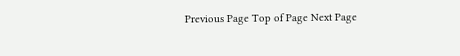Previous Page Top of Page Next Page